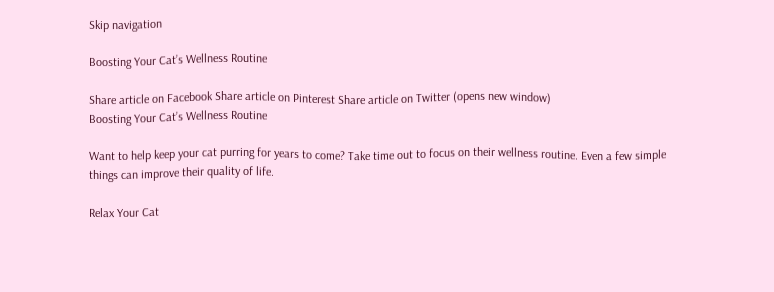Skip navigation

Boosting Your Cat’s Wellness Routine

Share article on Facebook Share article on Pinterest Share article on Twitter (opens new window)
Boosting Your Cat’s Wellness Routine

Want to help keep your cat purring for years to come? Take time out to focus on their wellness routine. Even a few simple things can improve their quality of life.

Relax Your Cat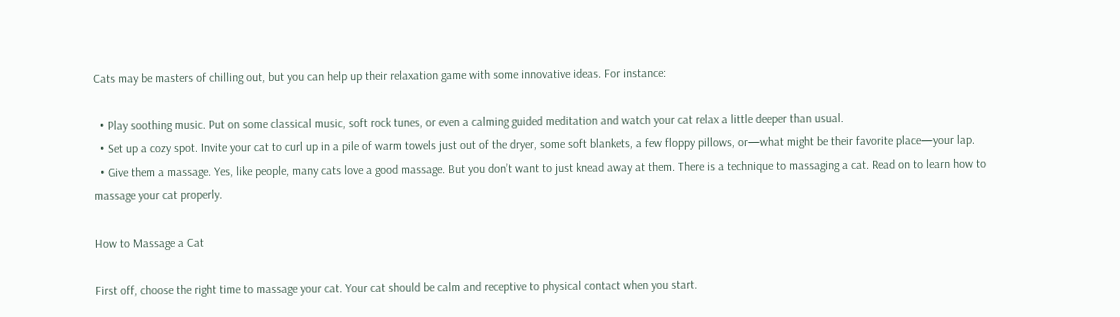Cats may be masters of chilling out, but you can help up their relaxation game with some innovative ideas. For instance:

  • Play soothing music. Put on some classical music, soft rock tunes, or even a calming guided meditation and watch your cat relax a little deeper than usual.
  • Set up a cozy spot. Invite your cat to curl up in a pile of warm towels just out of the dryer, some soft blankets, a few floppy pillows, or—what might be their favorite place—your lap.
  • Give them a massage. Yes, like people, many cats love a good massage. But you don’t want to just knead away at them. There is a technique to massaging a cat. Read on to learn how to massage your cat properly.

How to Massage a Cat

First off, choose the right time to massage your cat. Your cat should be calm and receptive to physical contact when you start.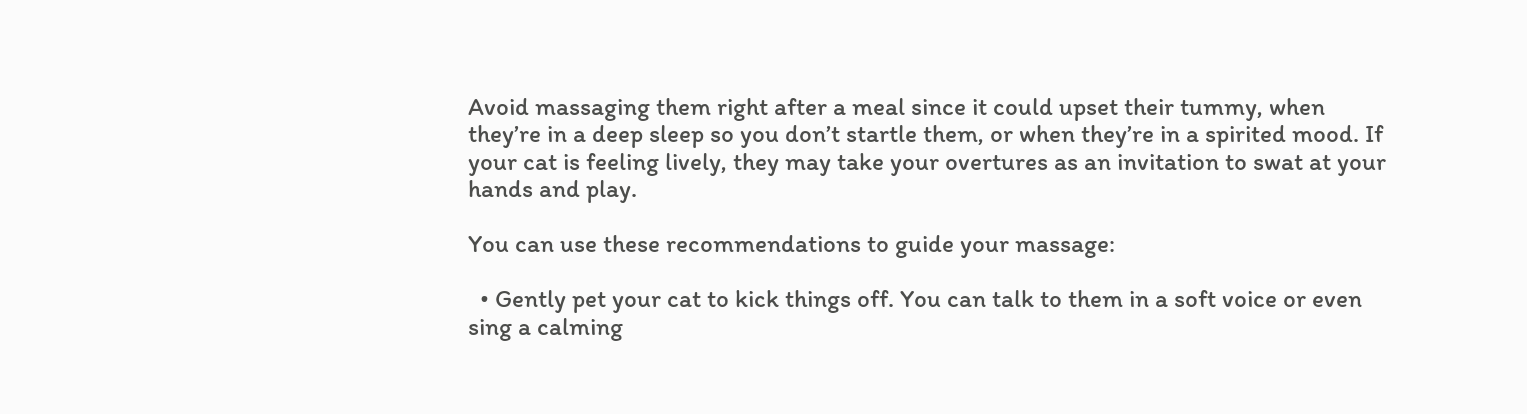Avoid massaging them right after a meal since it could upset their tummy, when they’re in a deep sleep so you don’t startle them, or when they’re in a spirited mood. If your cat is feeling lively, they may take your overtures as an invitation to swat at your hands and play.

You can use these recommendations to guide your massage:

  • Gently pet your cat to kick things off. You can talk to them in a soft voice or even sing a calming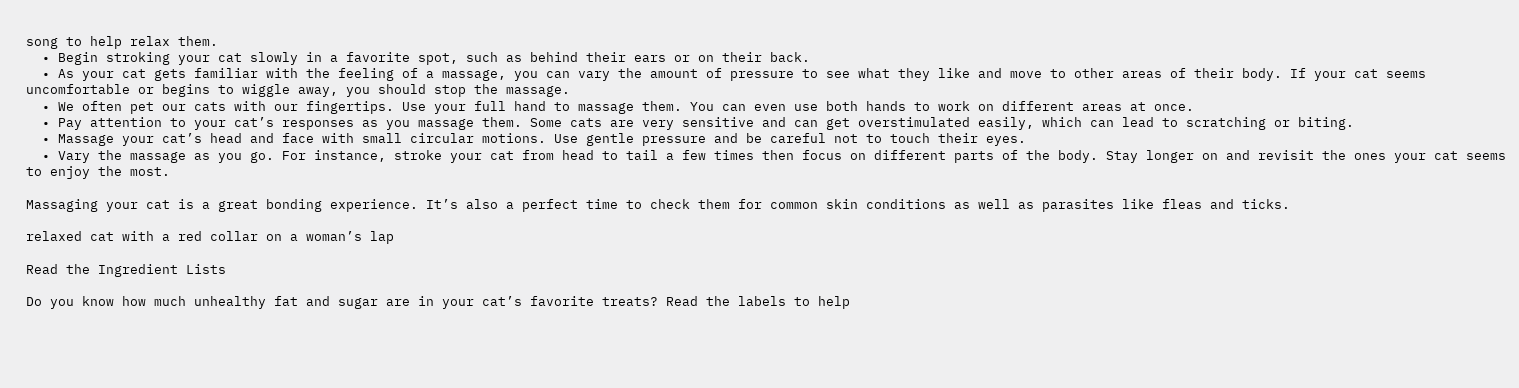song to help relax them.
  • Begin stroking your cat slowly in a favorite spot, such as behind their ears or on their back.
  • As your cat gets familiar with the feeling of a massage, you can vary the amount of pressure to see what they like and move to other areas of their body. If your cat seems uncomfortable or begins to wiggle away, you should stop the massage.
  • We often pet our cats with our fingertips. Use your full hand to massage them. You can even use both hands to work on different areas at once.
  • Pay attention to your cat’s responses as you massage them. Some cats are very sensitive and can get overstimulated easily, which can lead to scratching or biting.
  • Massage your cat’s head and face with small circular motions. Use gentle pressure and be careful not to touch their eyes.
  • Vary the massage as you go. For instance, stroke your cat from head to tail a few times then focus on different parts of the body. Stay longer on and revisit the ones your cat seems to enjoy the most.

Massaging your cat is a great bonding experience. It’s also a perfect time to check them for common skin conditions as well as parasites like fleas and ticks.

relaxed cat with a red collar on a woman’s lap

Read the Ingredient Lists

Do you know how much unhealthy fat and sugar are in your cat’s favorite treats? Read the labels to help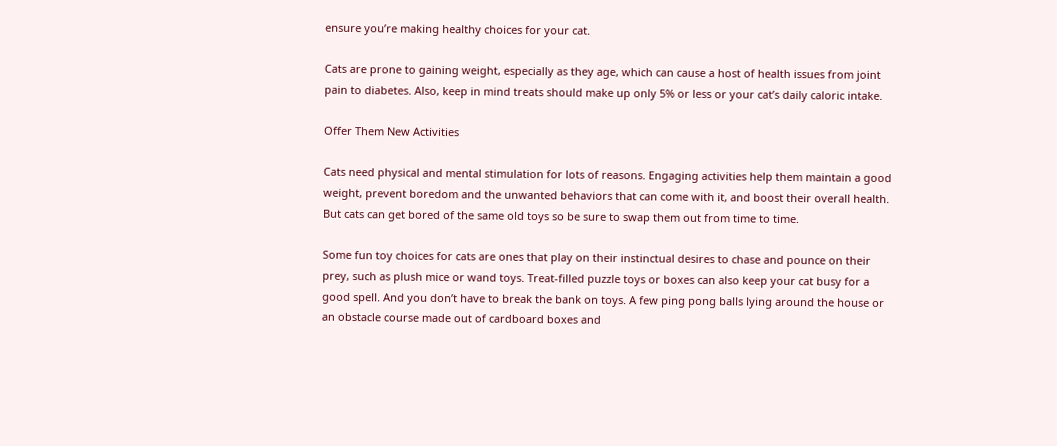ensure you’re making healthy choices for your cat.

Cats are prone to gaining weight, especially as they age, which can cause a host of health issues from joint pain to diabetes. Also, keep in mind treats should make up only 5% or less or your cat’s daily caloric intake.

Offer Them New Activities

Cats need physical and mental stimulation for lots of reasons. Engaging activities help them maintain a good weight, prevent boredom and the unwanted behaviors that can come with it, and boost their overall health. But cats can get bored of the same old toys so be sure to swap them out from time to time.

Some fun toy choices for cats are ones that play on their instinctual desires to chase and pounce on their prey, such as plush mice or wand toys. Treat-filled puzzle toys or boxes can also keep your cat busy for a good spell. And you don’t have to break the bank on toys. A few ping pong balls lying around the house or an obstacle course made out of cardboard boxes and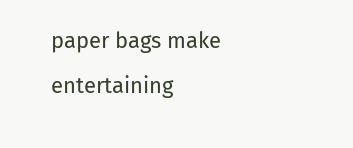paper bags make entertaining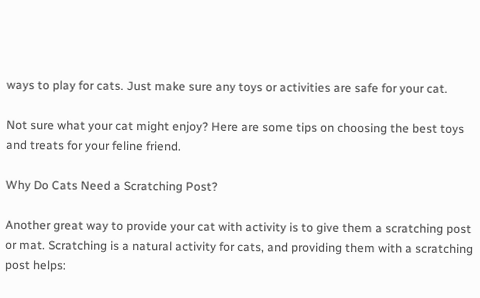ways to play for cats. Just make sure any toys or activities are safe for your cat.

Not sure what your cat might enjoy? Here are some tips on choosing the best toys and treats for your feline friend.

Why Do Cats Need a Scratching Post?

Another great way to provide your cat with activity is to give them a scratching post or mat. Scratching is a natural activity for cats, and providing them with a scratching post helps: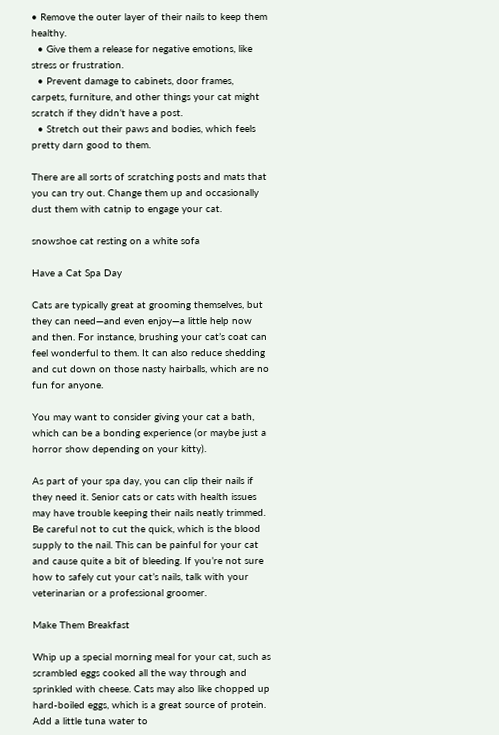• Remove the outer layer of their nails to keep them healthy.
  • Give them a release for negative emotions, like stress or frustration.
  • Prevent damage to cabinets, door frames, carpets, furniture, and other things your cat might scratch if they didn’t have a post.
  • Stretch out their paws and bodies, which feels pretty darn good to them.

There are all sorts of scratching posts and mats that you can try out. Change them up and occasionally dust them with catnip to engage your cat.

snowshoe cat resting on a white sofa

Have a Cat Spa Day

Cats are typically great at grooming themselves, but they can need—and even enjoy—a little help now and then. For instance, brushing your cat’s coat can feel wonderful to them. It can also reduce shedding and cut down on those nasty hairballs, which are no fun for anyone.

You may want to consider giving your cat a bath, which can be a bonding experience (or maybe just a horror show depending on your kitty).

As part of your spa day, you can clip their nails if they need it. Senior cats or cats with health issues may have trouble keeping their nails neatly trimmed. Be careful not to cut the quick, which is the blood supply to the nail. This can be painful for your cat and cause quite a bit of bleeding. If you’re not sure how to safely cut your cat’s nails, talk with your veterinarian or a professional groomer.

Make Them Breakfast

Whip up a special morning meal for your cat, such as scrambled eggs cooked all the way through and sprinkled with cheese. Cats may also like chopped up hard-boiled eggs, which is a great source of protein. Add a little tuna water to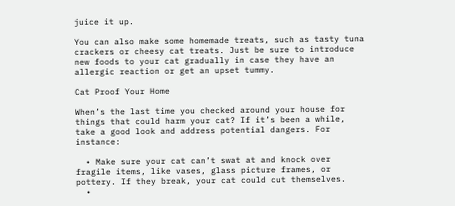juice it up.

You can also make some homemade treats, such as tasty tuna crackers or cheesy cat treats. Just be sure to introduce new foods to your cat gradually in case they have an allergic reaction or get an upset tummy.

Cat Proof Your Home

When’s the last time you checked around your house for things that could harm your cat? If it’s been a while, take a good look and address potential dangers. For instance:

  • Make sure your cat can’t swat at and knock over fragile items, like vases, glass picture frames, or pottery. If they break, your cat could cut themselves.
  •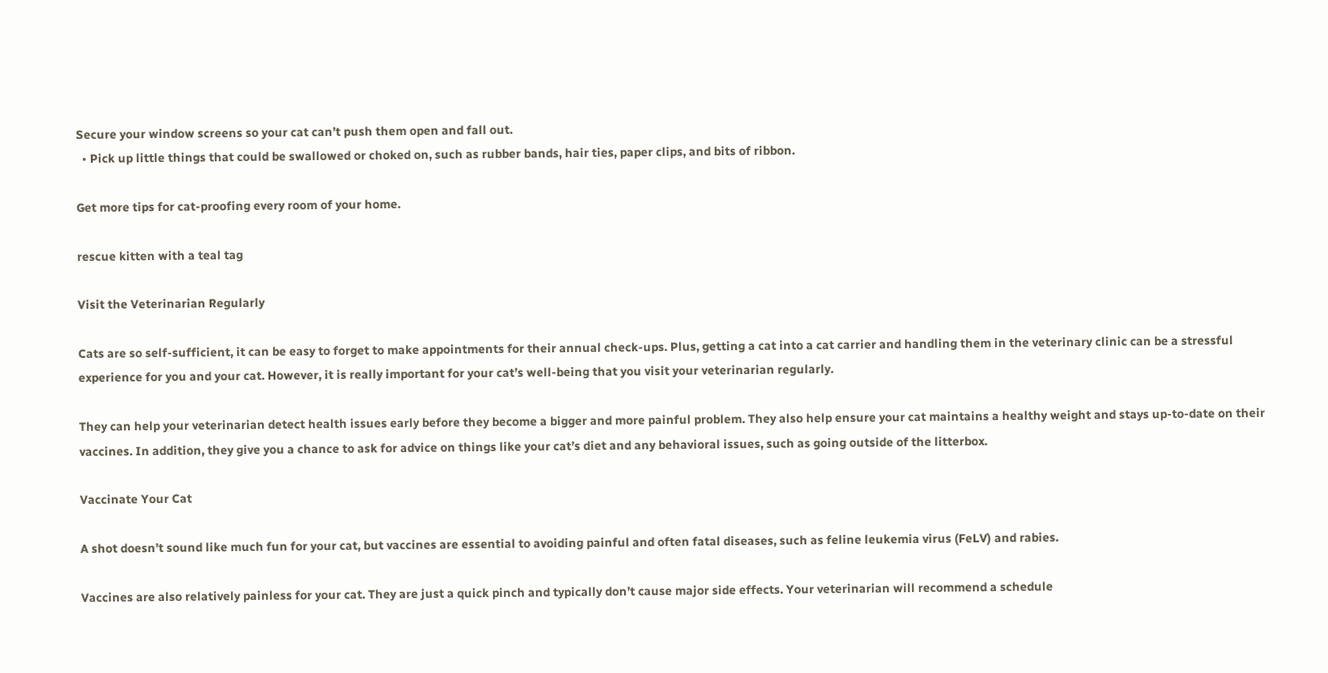Secure your window screens so your cat can’t push them open and fall out.
  • Pick up little things that could be swallowed or choked on, such as rubber bands, hair ties, paper clips, and bits of ribbon.

Get more tips for cat-proofing every room of your home.

rescue kitten with a teal tag

Visit the Veterinarian Regularly

Cats are so self-sufficient, it can be easy to forget to make appointments for their annual check-ups. Plus, getting a cat into a cat carrier and handling them in the veterinary clinic can be a stressful experience for you and your cat. However, it is really important for your cat’s well-being that you visit your veterinarian regularly.

They can help your veterinarian detect health issues early before they become a bigger and more painful problem. They also help ensure your cat maintains a healthy weight and stays up-to-date on their vaccines. In addition, they give you a chance to ask for advice on things like your cat’s diet and any behavioral issues, such as going outside of the litterbox.

Vaccinate Your Cat

A shot doesn’t sound like much fun for your cat, but vaccines are essential to avoiding painful and often fatal diseases, such as feline leukemia virus (FeLV) and rabies.

Vaccines are also relatively painless for your cat. They are just a quick pinch and typically don’t cause major side effects. Your veterinarian will recommend a schedule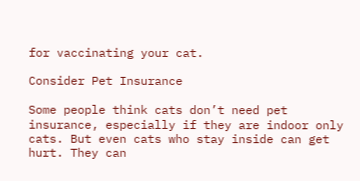for vaccinating your cat.

Consider Pet Insurance

Some people think cats don’t need pet insurance, especially if they are indoor only cats. But even cats who stay inside can get hurt. They can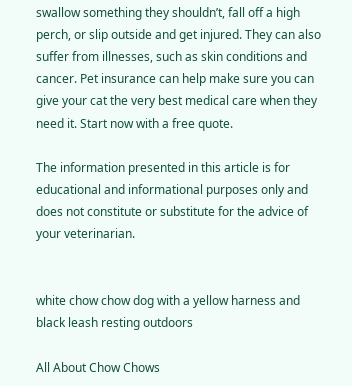swallow something they shouldn’t, fall off a high perch, or slip outside and get injured. They can also suffer from illnesses, such as skin conditions and cancer. Pet insurance can help make sure you can give your cat the very best medical care when they need it. Start now with a free quote.

The information presented in this article is for educational and informational purposes only and does not constitute or substitute for the advice of your veterinarian.


white chow chow dog with a yellow harness and black leash resting outdoors

All About Chow Chows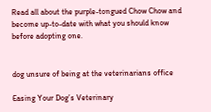Read all about the purple-tongued Chow Chow and become up-to-date with what you should know before adopting one.


dog unsure of being at the veterinarians office

Easing Your Dog’s Veterinary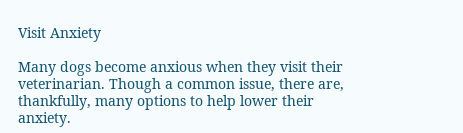Visit Anxiety

Many dogs become anxious when they visit their veterinarian. Though a common issue, there are, thankfully, many options to help lower their anxiety.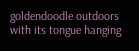goldendoodle outdoors with its tongue hanging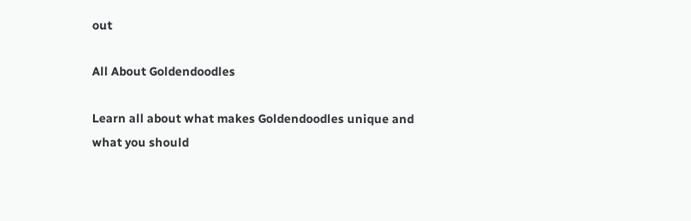out

All About Goldendoodles

Learn all about what makes Goldendoodles unique and what you should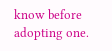know before adopting one.